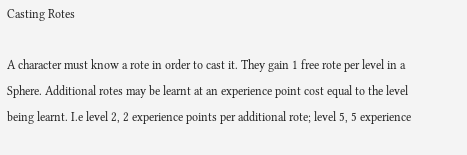Casting Rotes

A character must know a rote in order to cast it. They gain 1 free rote per level in a Sphere. Additional rotes may be learnt at an experience point cost equal to the level being learnt. I.e level 2, 2 experience points per additional rote; level 5, 5 experience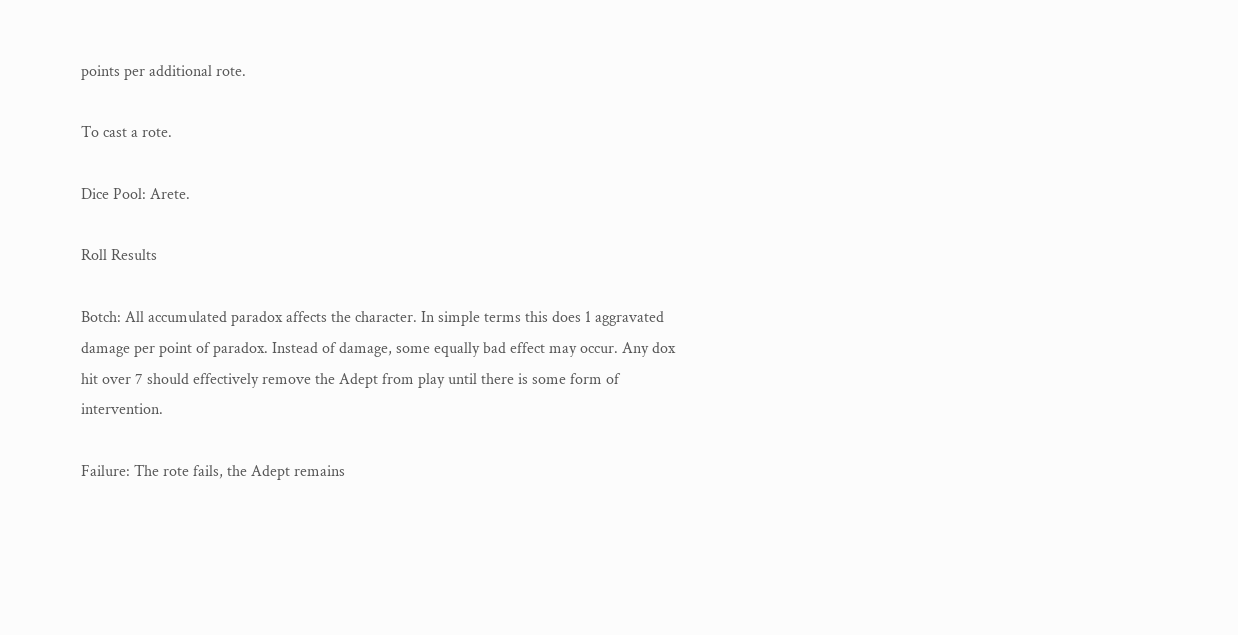points per additional rote.

To cast a rote.

Dice Pool: Arete.

Roll Results

Botch: All accumulated paradox affects the character. In simple terms this does 1 aggravated damage per point of paradox. Instead of damage, some equally bad effect may occur. Any dox hit over 7 should effectively remove the Adept from play until there is some form of intervention.

Failure: The rote fails, the Adept remains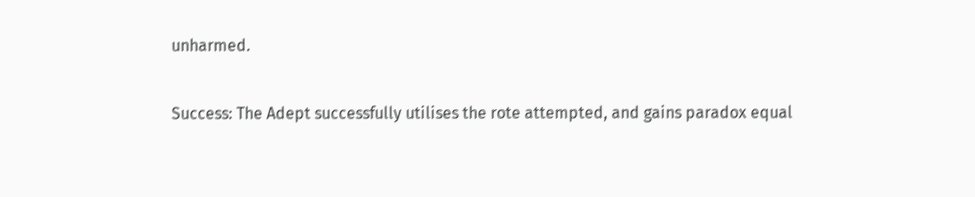unharmed.

Success: The Adept successfully utilises the rote attempted, and gains paradox equal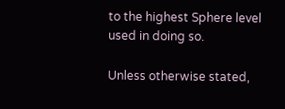to the highest Sphere level used in doing so.

Unless otherwise stated,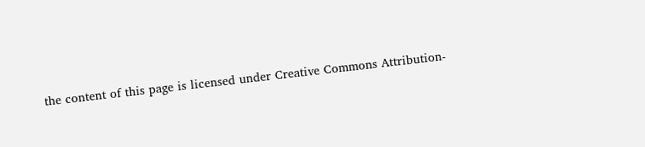the content of this page is licensed under Creative Commons Attribution-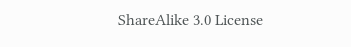ShareAlike 3.0 License